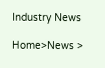Industry News

Home>News >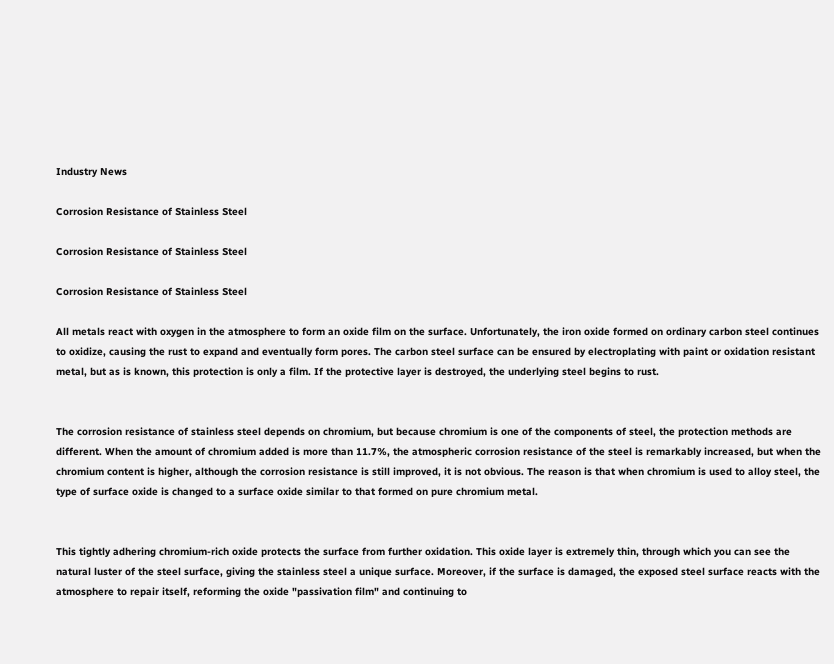Industry News

Corrosion Resistance of Stainless Steel

Corrosion Resistance of Stainless Steel

Corrosion Resistance of Stainless Steel

All metals react with oxygen in the atmosphere to form an oxide film on the surface. Unfortunately, the iron oxide formed on ordinary carbon steel continues to oxidize, causing the rust to expand and eventually form pores. The carbon steel surface can be ensured by electroplating with paint or oxidation resistant metal, but as is known, this protection is only a film. If the protective layer is destroyed, the underlying steel begins to rust.


The corrosion resistance of stainless steel depends on chromium, but because chromium is one of the components of steel, the protection methods are different. When the amount of chromium added is more than 11.7%, the atmospheric corrosion resistance of the steel is remarkably increased, but when the chromium content is higher, although the corrosion resistance is still improved, it is not obvious. The reason is that when chromium is used to alloy steel, the type of surface oxide is changed to a surface oxide similar to that formed on pure chromium metal.


This tightly adhering chromium-rich oxide protects the surface from further oxidation. This oxide layer is extremely thin, through which you can see the natural luster of the steel surface, giving the stainless steel a unique surface. Moreover, if the surface is damaged, the exposed steel surface reacts with the atmosphere to repair itself, reforming the oxide "passivation film" and continuing to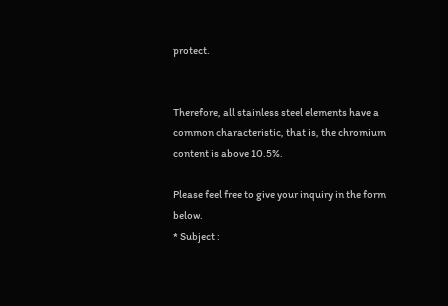protect.


Therefore, all stainless steel elements have a common characteristic, that is, the chromium content is above 10.5%.

Please feel free to give your inquiry in the form below.
* Subject :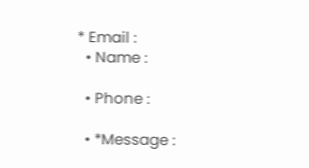* Email :
  • Name :

  • Phone :

  • *Message :